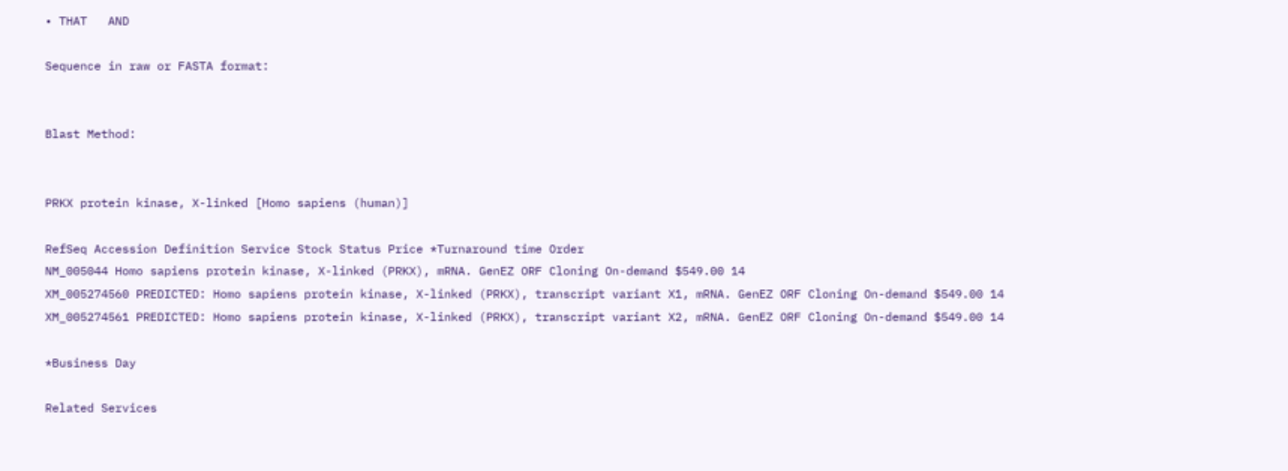• THAT   AND

Sequence in raw or FASTA format:


Blast Method:


PRKX protein kinase, X-linked [Homo sapiens (human)]

RefSeq Accession Definition Service Stock Status Price *Turnaround time Order
NM_005044 Homo sapiens protein kinase, X-linked (PRKX), mRNA. GenEZ ORF Cloning On-demand $549.00 14
XM_005274560 PREDICTED: Homo sapiens protein kinase, X-linked (PRKX), transcript variant X1, mRNA. GenEZ ORF Cloning On-demand $549.00 14
XM_005274561 PREDICTED: Homo sapiens protein kinase, X-linked (PRKX), transcript variant X2, mRNA. GenEZ ORF Cloning On-demand $549.00 14

*Business Day

Related Services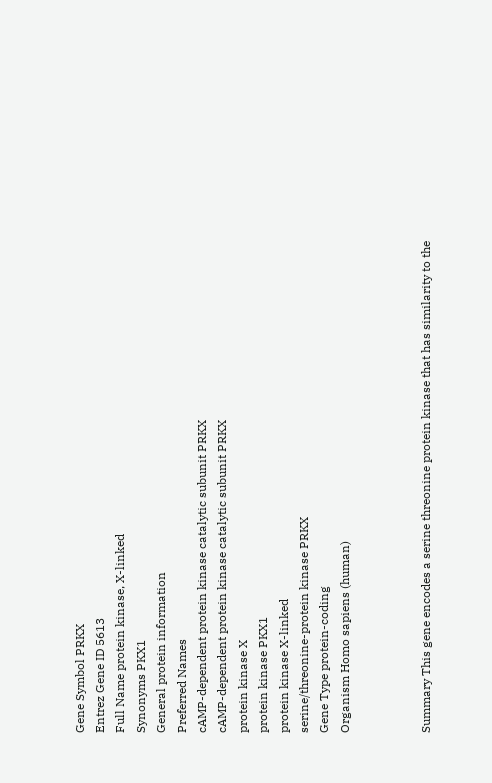Gene Symbol PRKX
Entrez Gene ID 5613
Full Name protein kinase, X-linked
Synonyms PKX1
General protein information
Preferred Names
cAMP-dependent protein kinase catalytic subunit PRKX
cAMP-dependent protein kinase catalytic subunit PRKX
protein kinase X
protein kinase PKX1
protein kinase X-linked
serine/threonine-protein kinase PRKX
Gene Type protein-coding
Organism Homo sapiens (human)



Summary This gene encodes a serine threonine protein kinase that has similarity to the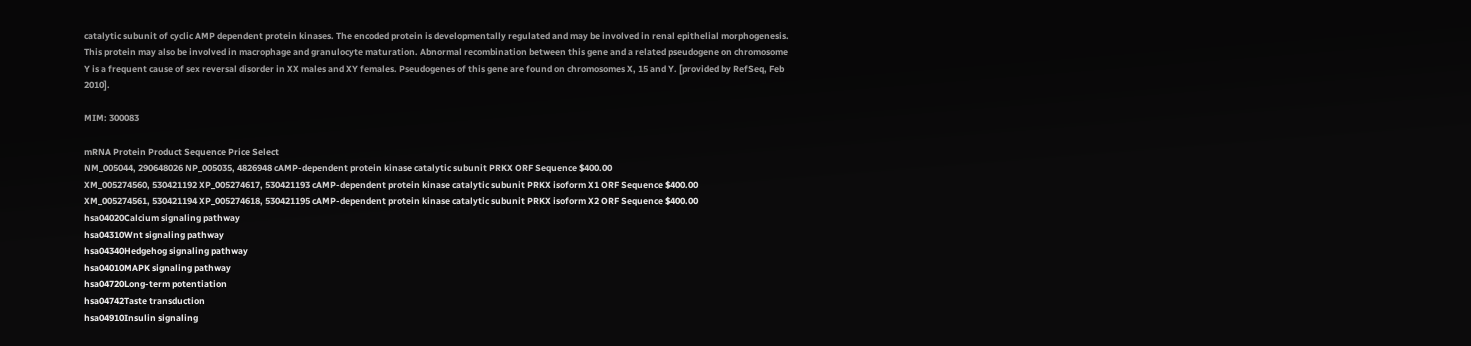catalytic subunit of cyclic AMP dependent protein kinases. The encoded protein is developmentally regulated and may be involved in renal epithelial morphogenesis. This protein may also be involved in macrophage and granulocyte maturation. Abnormal recombination between this gene and a related pseudogene on chromosome Y is a frequent cause of sex reversal disorder in XX males and XY females. Pseudogenes of this gene are found on chromosomes X, 15 and Y. [provided by RefSeq, Feb 2010].

MIM: 300083

mRNA Protein Product Sequence Price Select
NM_005044, 290648026 NP_005035, 4826948 cAMP-dependent protein kinase catalytic subunit PRKX ORF Sequence $400.00
XM_005274560, 530421192 XP_005274617, 530421193 cAMP-dependent protein kinase catalytic subunit PRKX isoform X1 ORF Sequence $400.00
XM_005274561, 530421194 XP_005274618, 530421195 cAMP-dependent protein kinase catalytic subunit PRKX isoform X2 ORF Sequence $400.00
hsa04020Calcium signaling pathway
hsa04310Wnt signaling pathway
hsa04340Hedgehog signaling pathway
hsa04010MAPK signaling pathway
hsa04720Long-term potentiation
hsa04742Taste transduction
hsa04910Insulin signaling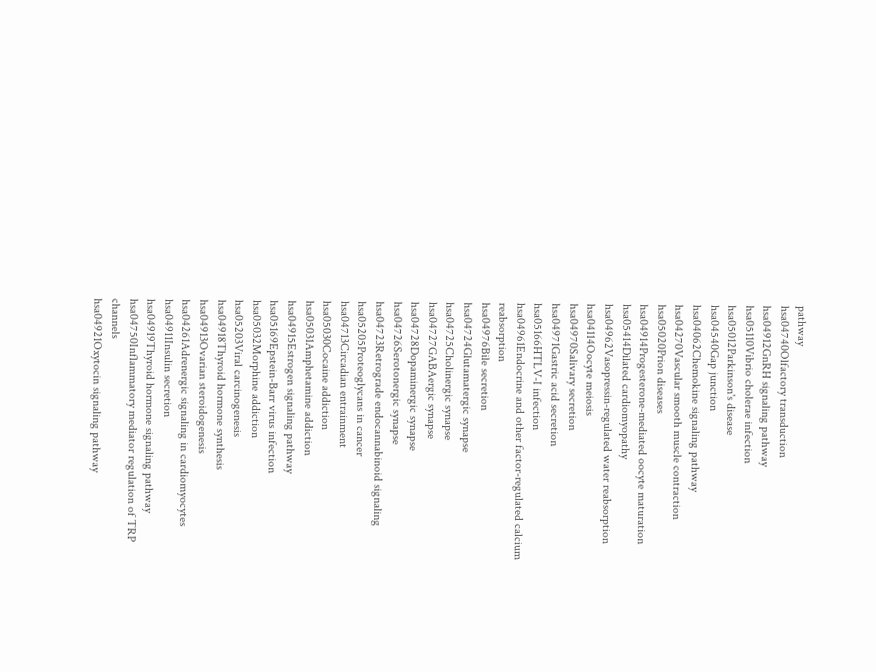pathway
hsa04740Olfactory transduction
hsa04912GnRH signaling pathway
hsa05110Vibrio cholerae infection
hsa05012Parkinson's disease
hsa04540Gap junction
hsa04062Chemokine signaling pathway
hsa04270Vascular smooth muscle contraction
hsa05020Prion diseases
hsa04914Progesterone-mediated oocyte maturation
hsa05414Dilated cardiomyopathy
hsa04962Vasopressin-regulated water reabsorption
hsa04114Oocyte meiosis
hsa04970Salivary secretion
hsa04971Gastric acid secretion
hsa05166HTLV-I infection
hsa04961Endocrine and other factor-regulated calcium reabsorption
hsa04976Bile secretion
hsa04724Glutamatergic synapse
hsa04725Cholinergic synapse
hsa04727GABAergic synapse
hsa04728Dopaminergic synapse
hsa04726Serotonergic synapse
hsa04723Retrograde endocannabinoid signaling
hsa05205Proteoglycans in cancer
hsa04713Circadian entrainment
hsa05030Cocaine addiction
hsa05031Amphetamine addiction
hsa04915Estrogen signaling pathway
hsa05169Epstein-Barr virus infection
hsa05032Morphine addiction
hsa05203Viral carcinogenesis
hsa04918Thyroid hormone synthesis
hsa04913Ovarian steroidogenesis
hsa04261Adrenergic signaling in cardiomyocytes
hsa04911Insulin secretion
hsa04919Thyroid hormone signaling pathway
hsa04750Inflammatory mediator regulation of TRP channels
hsa04921Oxytocin signaling pathway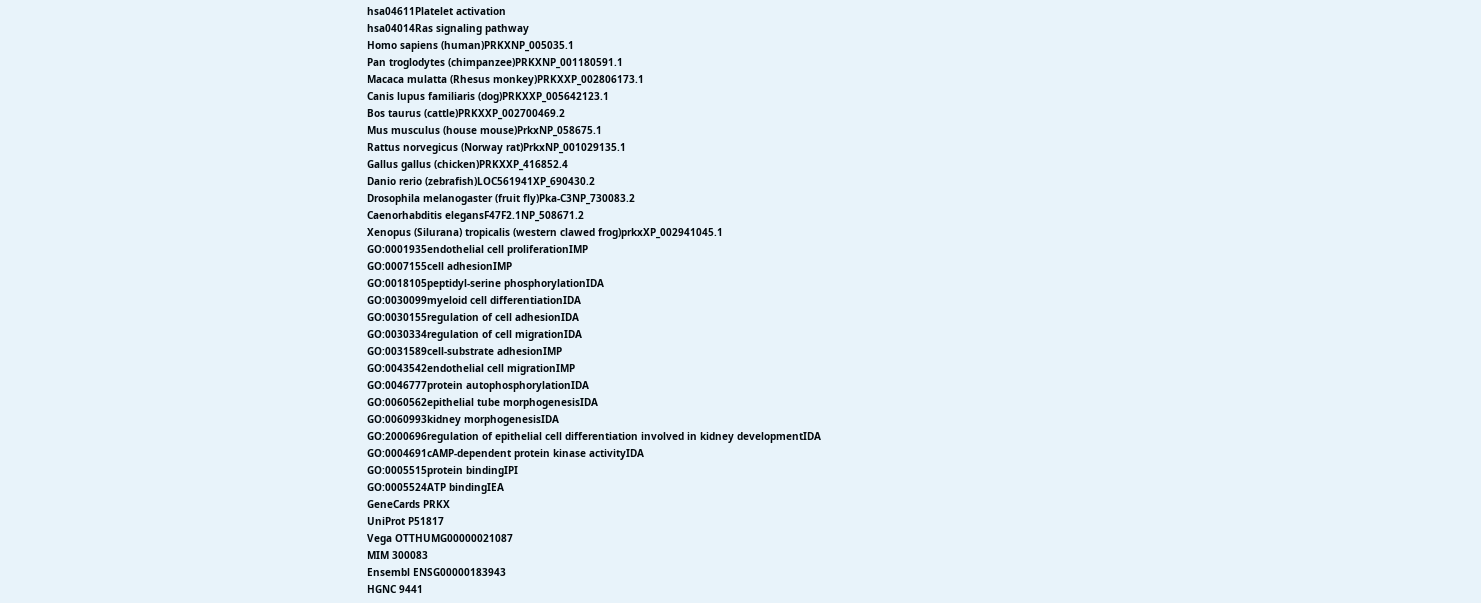hsa04611Platelet activation
hsa04014Ras signaling pathway
Homo sapiens (human)PRKXNP_005035.1
Pan troglodytes (chimpanzee)PRKXNP_001180591.1
Macaca mulatta (Rhesus monkey)PRKXXP_002806173.1
Canis lupus familiaris (dog)PRKXXP_005642123.1
Bos taurus (cattle)PRKXXP_002700469.2
Mus musculus (house mouse)PrkxNP_058675.1
Rattus norvegicus (Norway rat)PrkxNP_001029135.1
Gallus gallus (chicken)PRKXXP_416852.4
Danio rerio (zebrafish)LOC561941XP_690430.2
Drosophila melanogaster (fruit fly)Pka-C3NP_730083.2
Caenorhabditis elegansF47F2.1NP_508671.2
Xenopus (Silurana) tropicalis (western clawed frog)prkxXP_002941045.1
GO:0001935endothelial cell proliferationIMP
GO:0007155cell adhesionIMP
GO:0018105peptidyl-serine phosphorylationIDA
GO:0030099myeloid cell differentiationIDA
GO:0030155regulation of cell adhesionIDA
GO:0030334regulation of cell migrationIDA
GO:0031589cell-substrate adhesionIMP
GO:0043542endothelial cell migrationIMP
GO:0046777protein autophosphorylationIDA
GO:0060562epithelial tube morphogenesisIDA
GO:0060993kidney morphogenesisIDA
GO:2000696regulation of epithelial cell differentiation involved in kidney developmentIDA
GO:0004691cAMP-dependent protein kinase activityIDA
GO:0005515protein bindingIPI
GO:0005524ATP bindingIEA
GeneCards PRKX
UniProt P51817
Vega OTTHUMG00000021087
MIM 300083
Ensembl ENSG00000183943
HGNC 9441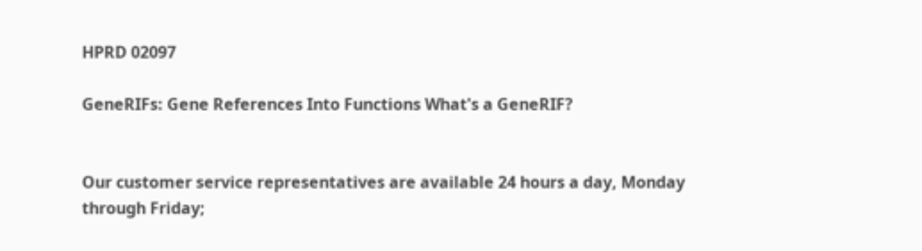HPRD 02097

GeneRIFs: Gene References Into Functions What's a GeneRIF?


Our customer service representatives are available 24 hours a day, Monday through Friday;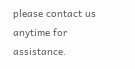please contact us anytime for assistance.